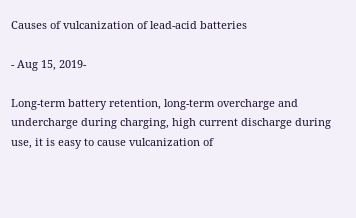Causes of vulcanization of lead-acid batteries

- Aug 15, 2019-

Long-term battery retention, long-term overcharge and undercharge during charging, high current discharge during use, it is easy to cause vulcanization of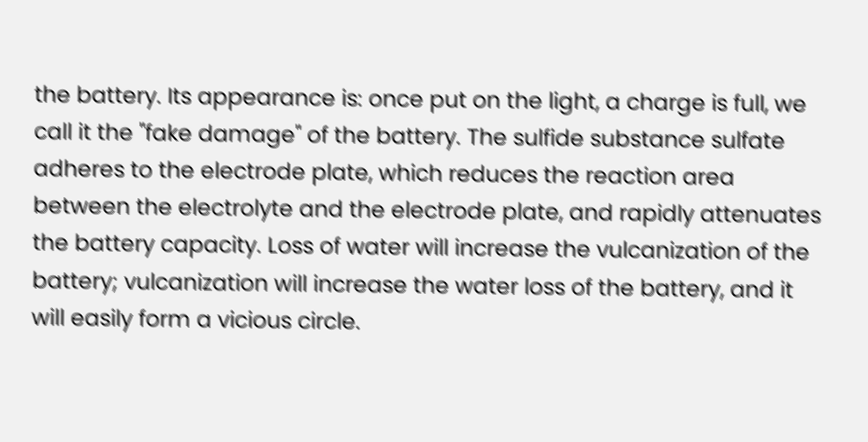the battery. Its appearance is: once put on the light, a charge is full, we call it the "fake damage" of the battery. The sulfide substance sulfate adheres to the electrode plate, which reduces the reaction area between the electrolyte and the electrode plate, and rapidly attenuates the battery capacity. Loss of water will increase the vulcanization of the battery; vulcanization will increase the water loss of the battery, and it will easily form a vicious circle.